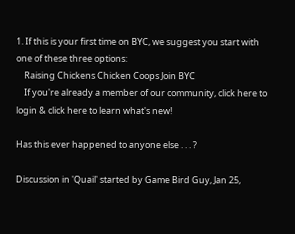1. If this is your first time on BYC, we suggest you start with one of these three options:
    Raising Chickens Chicken Coops Join BYC
    If you're already a member of our community, click here to login & click here to learn what's new!

Has this ever happened to anyone else . . . ?

Discussion in 'Quail' started by Game Bird Guy, Jan 25,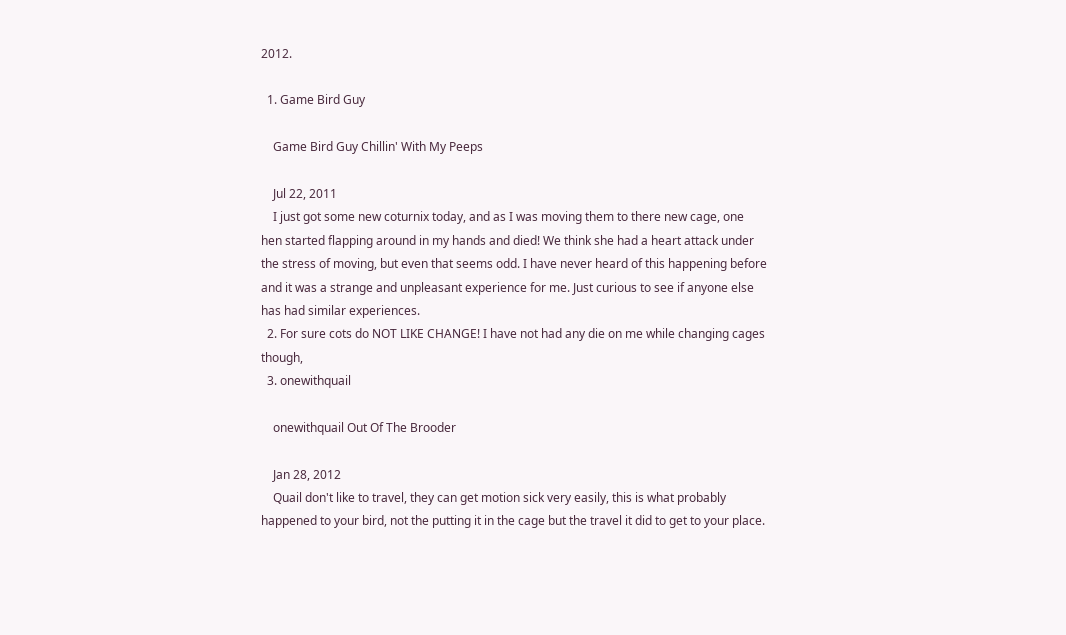2012.

  1. Game Bird Guy

    Game Bird Guy Chillin' With My Peeps

    Jul 22, 2011
    I just got some new coturnix today, and as I was moving them to there new cage, one hen started flapping around in my hands and died! We think she had a heart attack under the stress of moving, but even that seems odd. I have never heard of this happening before and it was a strange and unpleasant experience for me. Just curious to see if anyone else has had similar experiences.
  2. For sure cots do NOT LIKE CHANGE! I have not had any die on me while changing cages though,
  3. onewithquail

    onewithquail Out Of The Brooder

    Jan 28, 2012
    Quail don't like to travel, they can get motion sick very easily, this is what probably happened to your bird, not the putting it in the cage but the travel it did to get to your place.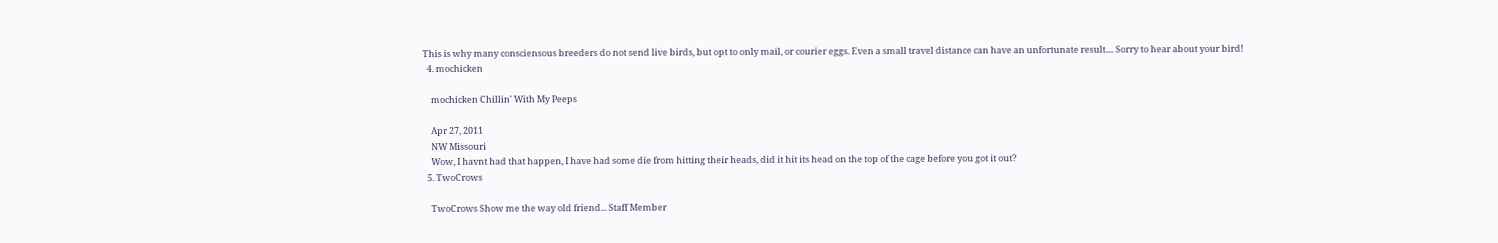This is why many consciensous breeders do not send live birds, but opt to only mail, or courier eggs. Even a small travel distance can have an unfortunate result.... Sorry to hear about your bird!
  4. mochicken

    mochicken Chillin' With My Peeps

    Apr 27, 2011
    NW Missouri
    Wow, I havnt had that happen, I have had some die from hitting their heads, did it hit its head on the top of the cage before you got it out?
  5. TwoCrows

    TwoCrows Show me the way old friend... Staff Member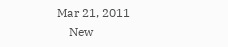Mar 21, 2011
    New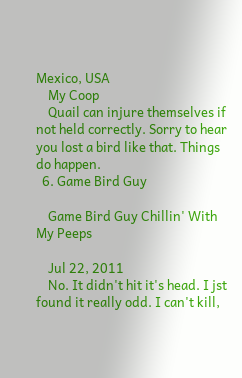Mexico, USA
    My Coop
    Quail can injure themselves if not held correctly. Sorry to hear you lost a bird like that. Things do happen.
  6. Game Bird Guy

    Game Bird Guy Chillin' With My Peeps

    Jul 22, 2011
    No. It didn't hit it's head. I jst found it really odd. I can't kill,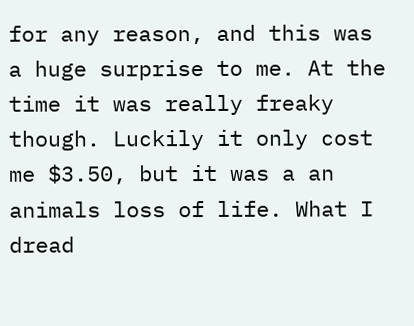for any reason, and this was a huge surprise to me. At the time it was really freaky though. Luckily it only cost me $3.50, but it was a an animals loss of life. What I dread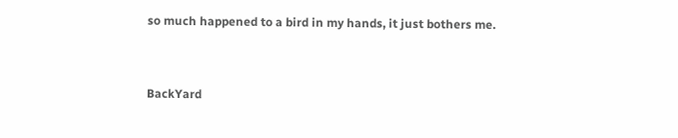so much happened to a bird in my hands, it just bothers me.


BackYard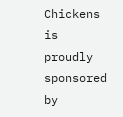Chickens is proudly sponsored by